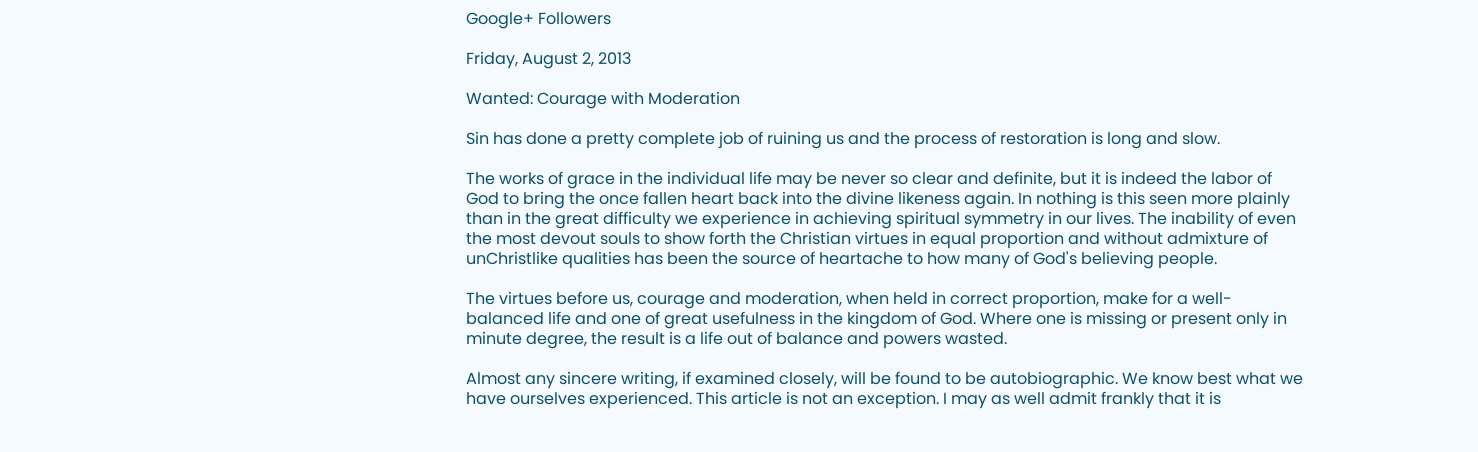Google+ Followers

Friday, August 2, 2013

Wanted: Courage with Moderation

Sin has done a pretty complete job of ruining us and the process of restoration is long and slow.

The works of grace in the individual life may be never so clear and definite, but it is indeed the labor of God to bring the once fallen heart back into the divine likeness again. In nothing is this seen more plainly than in the great difficulty we experience in achieving spiritual symmetry in our lives. The inability of even the most devout souls to show forth the Christian virtues in equal proportion and without admixture of unChristlike qualities has been the source of heartache to how many of God's believing people.

The virtues before us, courage and moderation, when held in correct proportion, make for a well-balanced life and one of great usefulness in the kingdom of God. Where one is missing or present only in minute degree, the result is a life out of balance and powers wasted.

Almost any sincere writing, if examined closely, will be found to be autobiographic. We know best what we have ourselves experienced. This article is not an exception. I may as well admit frankly that it is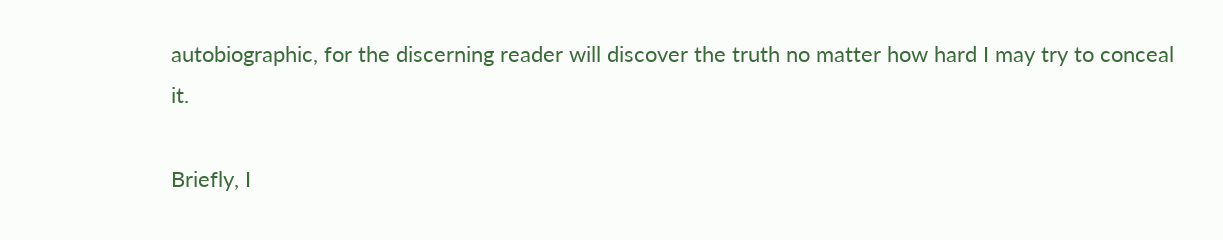autobiographic, for the discerning reader will discover the truth no matter how hard I may try to conceal it.

Briefly, I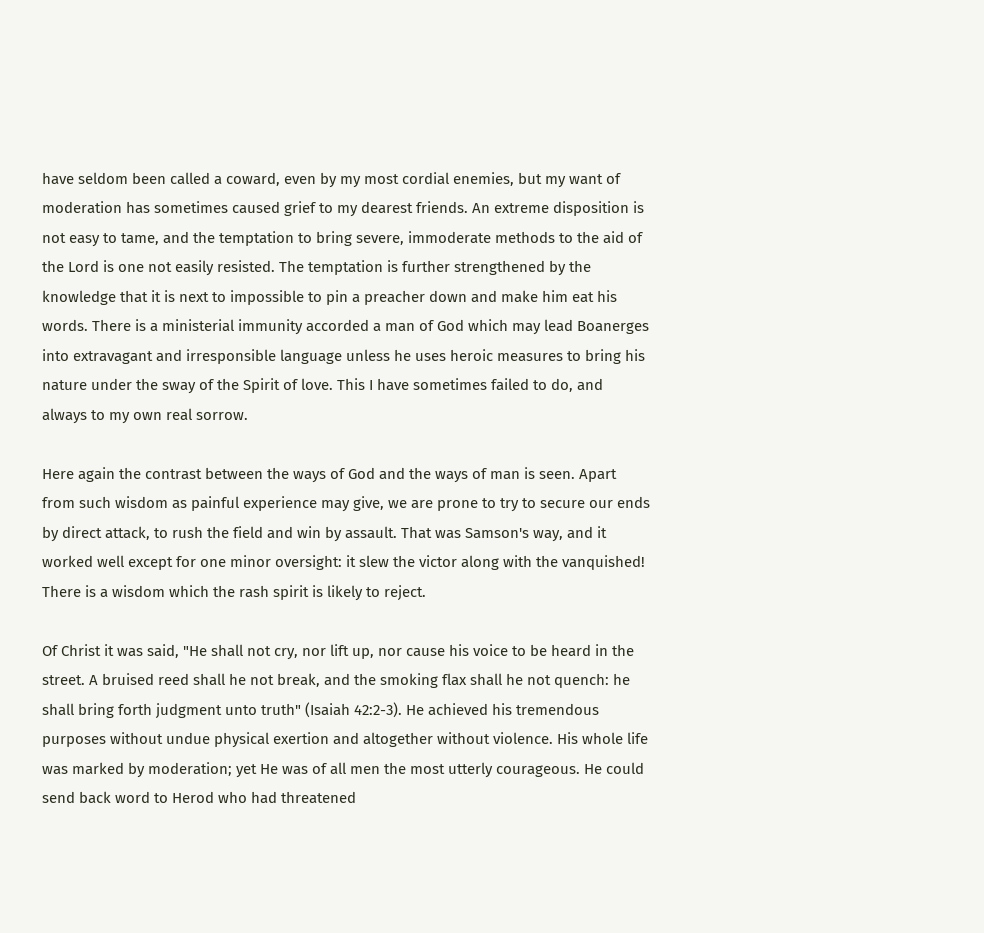have seldom been called a coward, even by my most cordial enemies, but my want of moderation has sometimes caused grief to my dearest friends. An extreme disposition is not easy to tame, and the temptation to bring severe, immoderate methods to the aid of the Lord is one not easily resisted. The temptation is further strengthened by the knowledge that it is next to impossible to pin a preacher down and make him eat his words. There is a ministerial immunity accorded a man of God which may lead Boanerges into extravagant and irresponsible language unless he uses heroic measures to bring his nature under the sway of the Spirit of love. This I have sometimes failed to do, and always to my own real sorrow.

Here again the contrast between the ways of God and the ways of man is seen. Apart from such wisdom as painful experience may give, we are prone to try to secure our ends by direct attack, to rush the field and win by assault. That was Samson's way, and it worked well except for one minor oversight: it slew the victor along with the vanquished! There is a wisdom which the rash spirit is likely to reject.

Of Christ it was said, "He shall not cry, nor lift up, nor cause his voice to be heard in the street. A bruised reed shall he not break, and the smoking flax shall he not quench: he shall bring forth judgment unto truth" (Isaiah 42:2-3). He achieved his tremendous purposes without undue physical exertion and altogether without violence. His whole life was marked by moderation; yet He was of all men the most utterly courageous. He could send back word to Herod who had threatened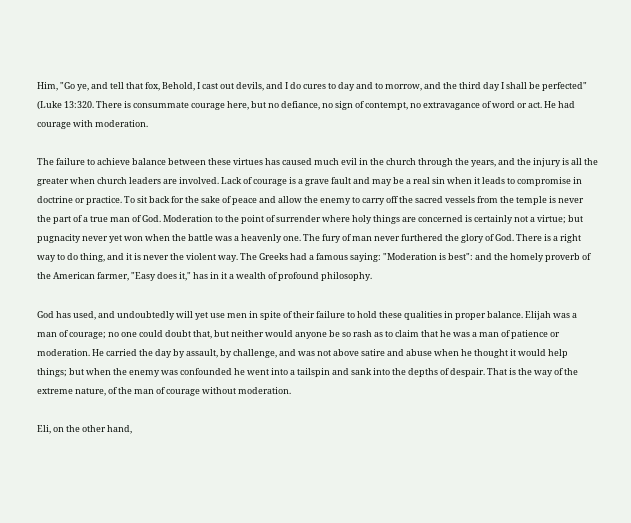Him, "Go ye, and tell that fox, Behold, I cast out devils, and I do cures to day and to morrow, and the third day I shall be perfected" (Luke 13:320. There is consummate courage here, but no defiance, no sign of contempt, no extravagance of word or act. He had courage with moderation.

The failure to achieve balance between these virtues has caused much evil in the church through the years, and the injury is all the greater when church leaders are involved. Lack of courage is a grave fault and may be a real sin when it leads to compromise in doctrine or practice. To sit back for the sake of peace and allow the enemy to carry off the sacred vessels from the temple is never the part of a true man of God. Moderation to the point of surrender where holy things are concerned is certainly not a virtue; but pugnacity never yet won when the battle was a heavenly one. The fury of man never furthered the glory of God. There is a right way to do thing, and it is never the violent way. The Greeks had a famous saying: "Moderation is best": and the homely proverb of the American farmer, "Easy does it," has in it a wealth of profound philosophy.

God has used, and undoubtedly will yet use men in spite of their failure to hold these qualities in proper balance. Elijah was a man of courage; no one could doubt that, but neither would anyone be so rash as to claim that he was a man of patience or moderation. He carried the day by assault, by challenge, and was not above satire and abuse when he thought it would help things; but when the enemy was confounded he went into a tailspin and sank into the depths of despair. That is the way of the extreme nature, of the man of courage without moderation.

Eli, on the other hand,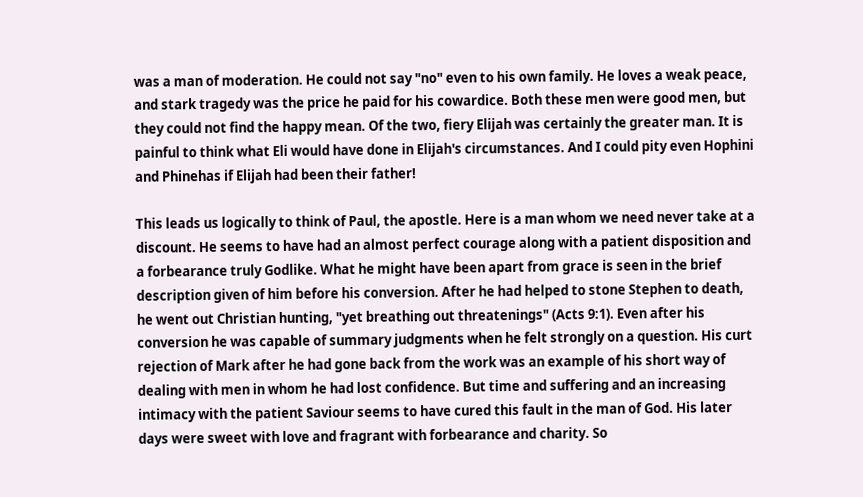was a man of moderation. He could not say "no" even to his own family. He loves a weak peace, and stark tragedy was the price he paid for his cowardice. Both these men were good men, but they could not find the happy mean. Of the two, fiery Elijah was certainly the greater man. It is painful to think what Eli would have done in Elijah's circumstances. And I could pity even Hophini and Phinehas if Elijah had been their father!

This leads us logically to think of Paul, the apostle. Here is a man whom we need never take at a discount. He seems to have had an almost perfect courage along with a patient disposition and a forbearance truly Godlike. What he might have been apart from grace is seen in the brief description given of him before his conversion. After he had helped to stone Stephen to death, he went out Christian hunting, "yet breathing out threatenings" (Acts 9:1). Even after his conversion he was capable of summary judgments when he felt strongly on a question. His curt rejection of Mark after he had gone back from the work was an example of his short way of dealing with men in whom he had lost confidence. But time and suffering and an increasing intimacy with the patient Saviour seems to have cured this fault in the man of God. His later days were sweet with love and fragrant with forbearance and charity. So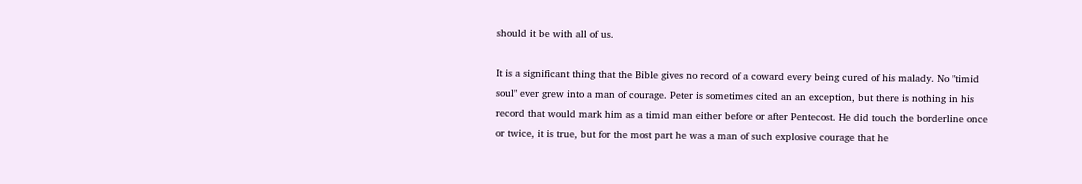should it be with all of us.

It is a significant thing that the Bible gives no record of a coward every being cured of his malady. No "timid soul" ever grew into a man of courage. Peter is sometimes cited an an exception, but there is nothing in his record that would mark him as a timid man either before or after Pentecost. He did touch the borderline once or twice, it is true, but for the most part he was a man of such explosive courage that he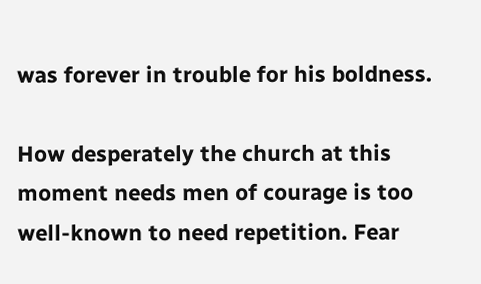was forever in trouble for his boldness.

How desperately the church at this moment needs men of courage is too well-known to need repetition. Fear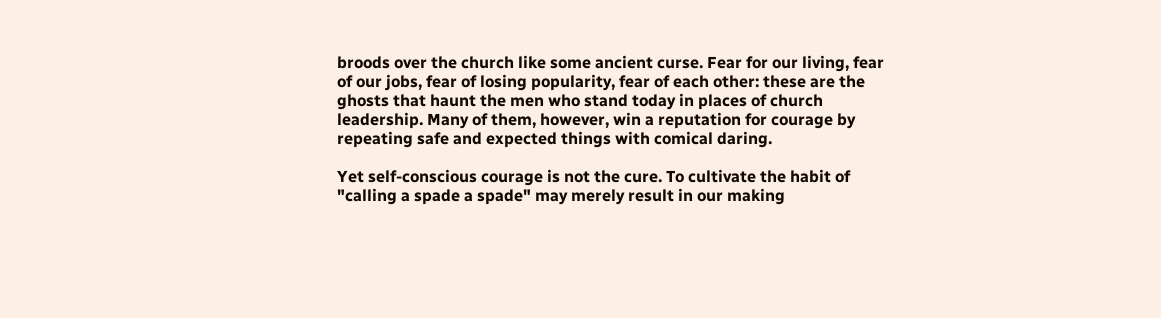broods over the church like some ancient curse. Fear for our living, fear of our jobs, fear of losing popularity, fear of each other: these are the ghosts that haunt the men who stand today in places of church leadership. Many of them, however, win a reputation for courage by repeating safe and expected things with comical daring.

Yet self-conscious courage is not the cure. To cultivate the habit of "calling a spade a spade" may merely result in our making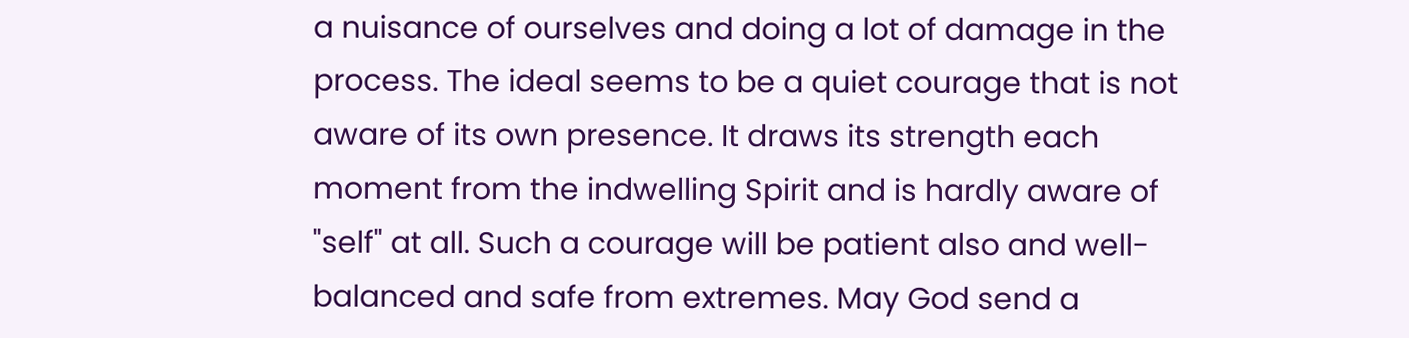a nuisance of ourselves and doing a lot of damage in the process. The ideal seems to be a quiet courage that is not aware of its own presence. It draws its strength each moment from the indwelling Spirit and is hardly aware of "self" at all. Such a courage will be patient also and well-balanced and safe from extremes. May God send a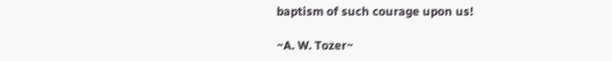baptism of such courage upon us!

~A. W. Tozer~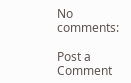No comments:

Post a Comment